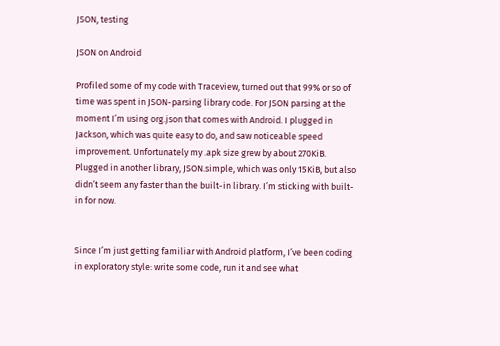JSON, testing

JSON on Android

Profiled some of my code with Traceview, turned out that 99% or so of time was spent in JSON-parsing library code. For JSON parsing at the moment I’m using org.json that comes with Android. I plugged in Jackson, which was quite easy to do, and saw noticeable speed improvement. Unfortunately my .apk size grew by about 270KiB. Plugged in another library, JSON.simple, which was only 15KiB, but also didn’t seem any faster than the built-in library. I’m sticking with built-in for now.


Since I’m just getting familiar with Android platform, I’ve been coding in exploratory style: write some code, run it and see what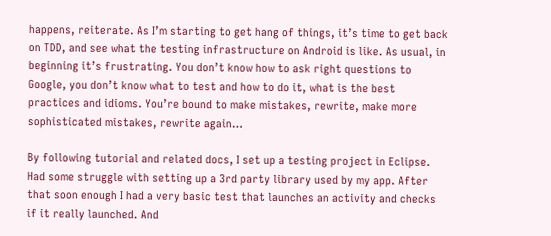happens, reiterate. As I’m starting to get hang of things, it’s time to get back on TDD, and see what the testing infrastructure on Android is like. As usual, in beginning it’s frustrating. You don’t know how to ask right questions to Google, you don’t know what to test and how to do it, what is the best practices and idioms. You’re bound to make mistakes, rewrite, make more sophisticated mistakes, rewrite again…

By following tutorial and related docs, I set up a testing project in Eclipse. Had some struggle with setting up a 3rd party library used by my app. After that soon enough I had a very basic test that launches an activity and checks if it really launched. And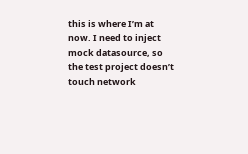this is where I’m at now. I need to inject mock datasource, so the test project doesn’t touch network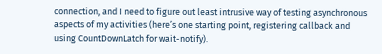connection, and I need to figure out least intrusive way of testing asynchronous aspects of my activities (here’s one starting point, registering callback and using CountDownLatch for wait-notify).